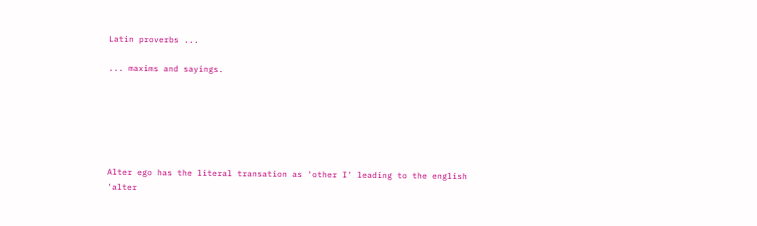Latin proverbs ...

... maxims and sayings.






Alter ego has the literal transation as 'other I' leading to the english 'alter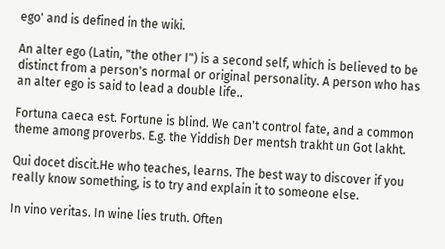ego' and is defined in the wiki.

An alter ego (Latin, "the other I") is a second self, which is believed to be distinct from a person's normal or original personality. A person who has an alter ego is said to lead a double life..

Fortuna caeca est. Fortune is blind. We can't control fate, and a common theme among proverbs. E.g. the Yiddish Der mentsh trakht un Got lakht.

Qui docet discit.He who teaches, learns. The best way to discover if you really know something, is to try and explain it to someone else.

In vino veritas. In wine lies truth. Often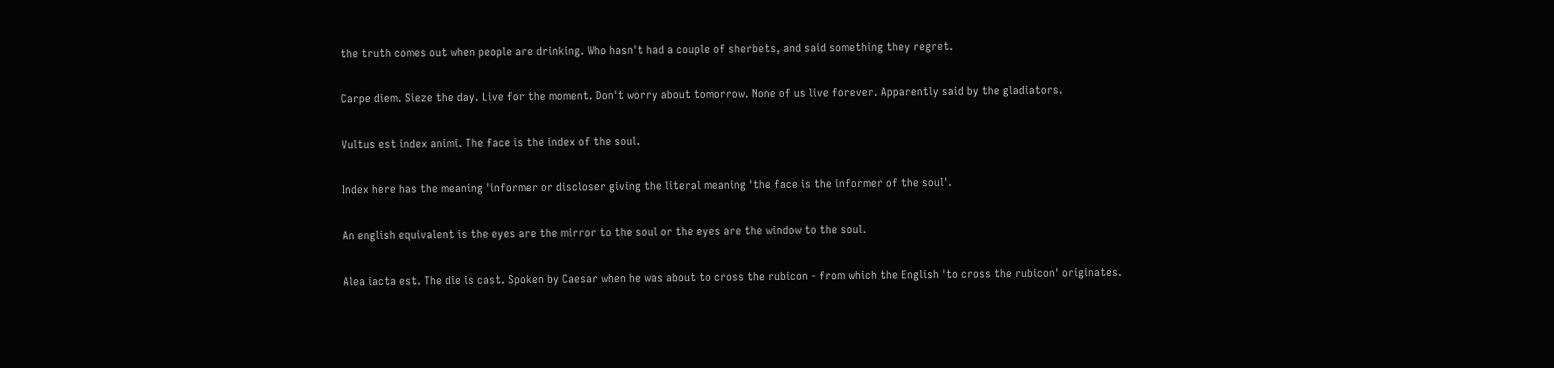the truth comes out when people are drinking. Who hasn't had a couple of sherbets, and said something they regret.

Carpe diem. Sieze the day. Live for the moment. Don't worry about tomorrow. None of us live forever. Apparently said by the gladiators.

Vultus est index animi. The face is the index of the soul.

Index here has the meaning 'informer or discloser giving the literal meaning 'the face is the informer of the soul'.

An english equivalent is the eyes are the mirror to the soul or the eyes are the window to the soul.

Alea iacta est. The die is cast. Spoken by Caesar when he was about to cross the rubicon - from which the English 'to cross the rubicon' originates.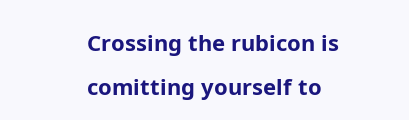Crossing the rubicon is comitting yourself to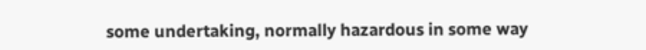some undertaking, normally hazardous in some way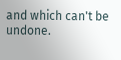and which can't be undone.